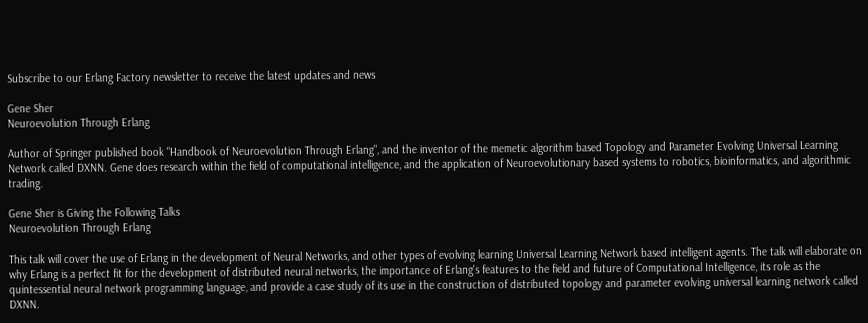Subscribe to our Erlang Factory newsletter to receive the latest updates and news

Gene Sher
Neuroevolution Through Erlang

Author of Springer published book "Handbook of Neuroevolution Through Erlang", and the inventor of the memetic algorithm based Topology and Parameter Evolving Universal Learning Network called DXNN. Gene does research within the field of computational intelligence, and the application of Neuroevolutionary based systems to robotics, bioinformatics, and algorithmic trading.

Gene Sher is Giving the Following Talks
Neuroevolution Through Erlang

This talk will cover the use of Erlang in the development of Neural Networks, and other types of evolving learning Universal Learning Network based intelligent agents. The talk will elaborate on why Erlang is a perfect fit for the development of distributed neural networks, the importance of Erlang's features to the field and future of Computational Intelligence, its role as the quintessential neural network programming language, and provide a case study of its use in the construction of distributed topology and parameter evolving universal learning network called DXNN.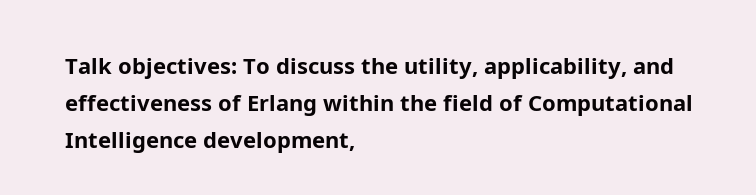Talk objectives: To discuss the utility, applicability, and effectiveness of Erlang within the field of Computational Intelligence development,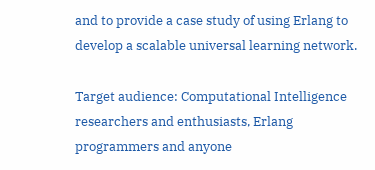and to provide a case study of using Erlang to develop a scalable universal learning network.

Target audience: Computational Intelligence researchers and enthusiasts, Erlang programmers and anyone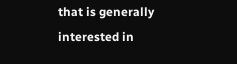that is generally interested in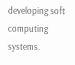developing soft computing systems.